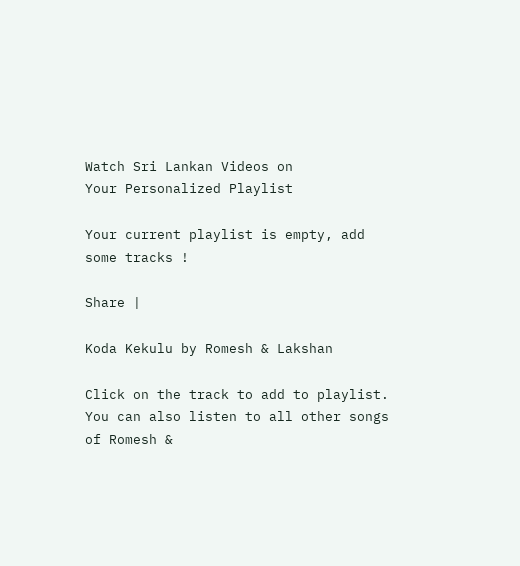Watch Sri Lankan Videos on
Your Personalized Playlist

Your current playlist is empty, add some tracks !

Share |

Koda Kekulu by Romesh & Lakshan

Click on the track to add to playlist. You can also listen to all other songs of Romesh &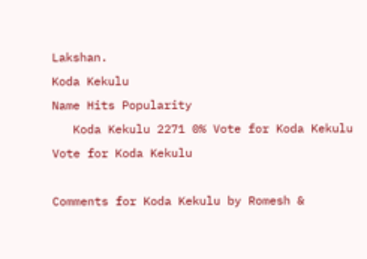Lakshan.
Koda Kekulu
Name Hits Popularity
   Koda Kekulu 2271 0% Vote for Koda Kekulu Vote for Koda Kekulu

Comments for Koda Kekulu by Romesh &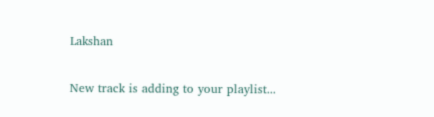Lakshan

New track is adding to your playlist...